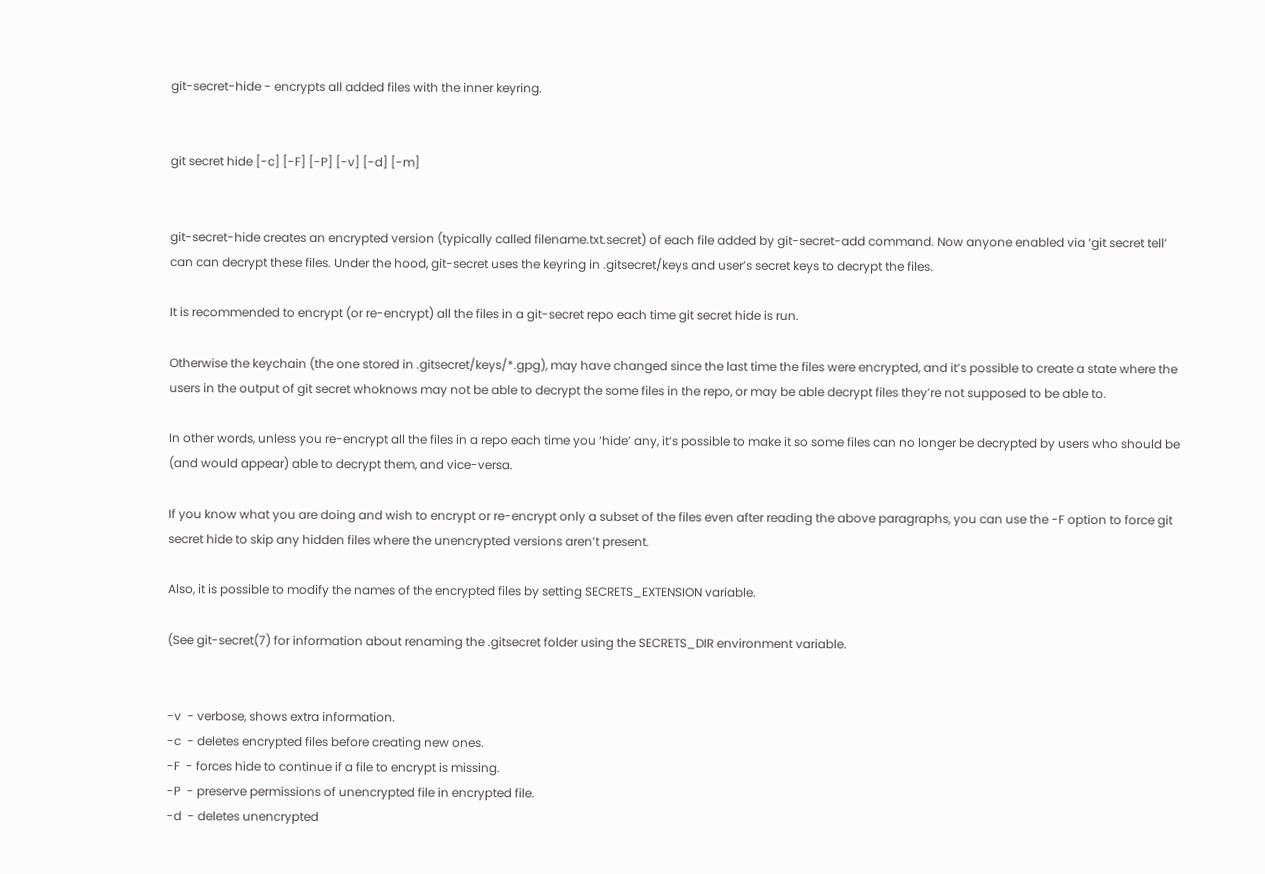git-secret-hide - encrypts all added files with the inner keyring.


git secret hide [-c] [-F] [-P] [-v] [-d] [-m]


git-secret-hide creates an encrypted version (typically called filename.txt.secret) of each file added by git-secret-add command. Now anyone enabled via ‘git secret tell’ can can decrypt these files. Under the hood, git-secret uses the keyring in .gitsecret/keys and user’s secret keys to decrypt the files.

It is recommended to encrypt (or re-encrypt) all the files in a git-secret repo each time git secret hide is run.

Otherwise the keychain (the one stored in .gitsecret/keys/*.gpg), may have changed since the last time the files were encrypted, and it’s possible to create a state where the users in the output of git secret whoknows may not be able to decrypt the some files in the repo, or may be able decrypt files they’re not supposed to be able to.

In other words, unless you re-encrypt all the files in a repo each time you ‘hide’ any, it’s possible to make it so some files can no longer be decrypted by users who should be (and would appear) able to decrypt them, and vice-versa.

If you know what you are doing and wish to encrypt or re-encrypt only a subset of the files even after reading the above paragraphs, you can use the -F option to force git secret hide to skip any hidden files where the unencrypted versions aren’t present.

Also, it is possible to modify the names of the encrypted files by setting SECRETS_EXTENSION variable.

(See git-secret(7) for information about renaming the .gitsecret folder using the SECRETS_DIR environment variable.


-v  - verbose, shows extra information.
-c  - deletes encrypted files before creating new ones.
-F  - forces hide to continue if a file to encrypt is missing.
-P  - preserve permissions of unencrypted file in encrypted file.
-d  - deletes unencrypted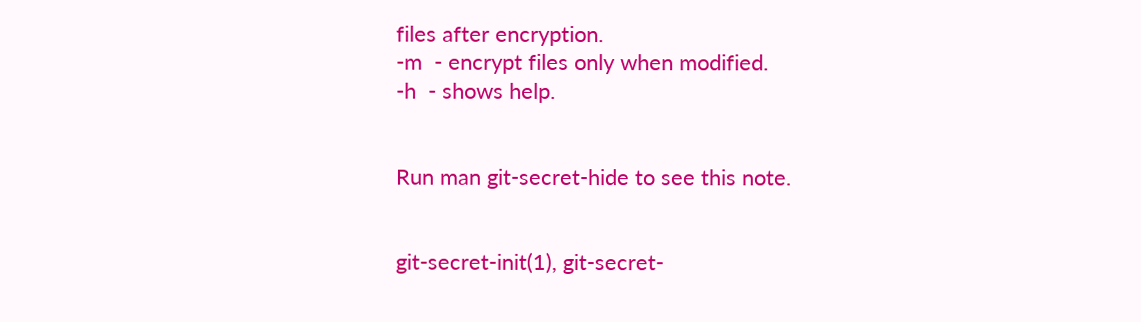files after encryption.
-m  - encrypt files only when modified.
-h  - shows help.


Run man git-secret-hide to see this note.


git-secret-init(1), git-secret-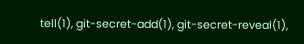tell(1), git-secret-add(1), git-secret-reveal(1),